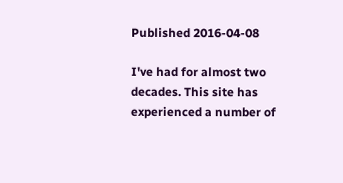Published 2016-04-08

I've had for almost two decades. This site has experienced a number of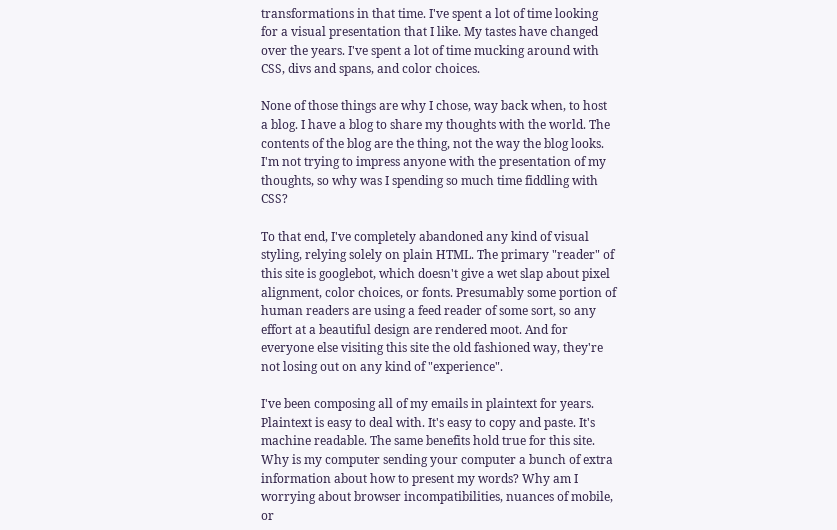transformations in that time. I've spent a lot of time looking for a visual presentation that I like. My tastes have changed over the years. I've spent a lot of time mucking around with CSS, divs and spans, and color choices.

None of those things are why I chose, way back when, to host a blog. I have a blog to share my thoughts with the world. The contents of the blog are the thing, not the way the blog looks. I'm not trying to impress anyone with the presentation of my thoughts, so why was I spending so much time fiddling with CSS?

To that end, I've completely abandoned any kind of visual styling, relying solely on plain HTML. The primary "reader" of this site is googlebot, which doesn't give a wet slap about pixel alignment, color choices, or fonts. Presumably some portion of human readers are using a feed reader of some sort, so any effort at a beautiful design are rendered moot. And for everyone else visiting this site the old fashioned way, they're not losing out on any kind of "experience".

I've been composing all of my emails in plaintext for years. Plaintext is easy to deal with. It's easy to copy and paste. It's machine readable. The same benefits hold true for this site. Why is my computer sending your computer a bunch of extra information about how to present my words? Why am I worrying about browser incompatibilities, nuances of mobile, or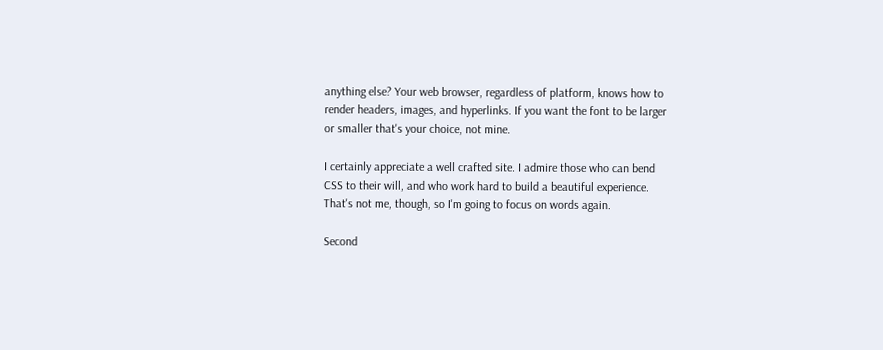anything else? Your web browser, regardless of platform, knows how to render headers, images, and hyperlinks. If you want the font to be larger or smaller that's your choice, not mine.

I certainly appreciate a well crafted site. I admire those who can bend CSS to their will, and who work hard to build a beautiful experience. That's not me, though, so I'm going to focus on words again.

Second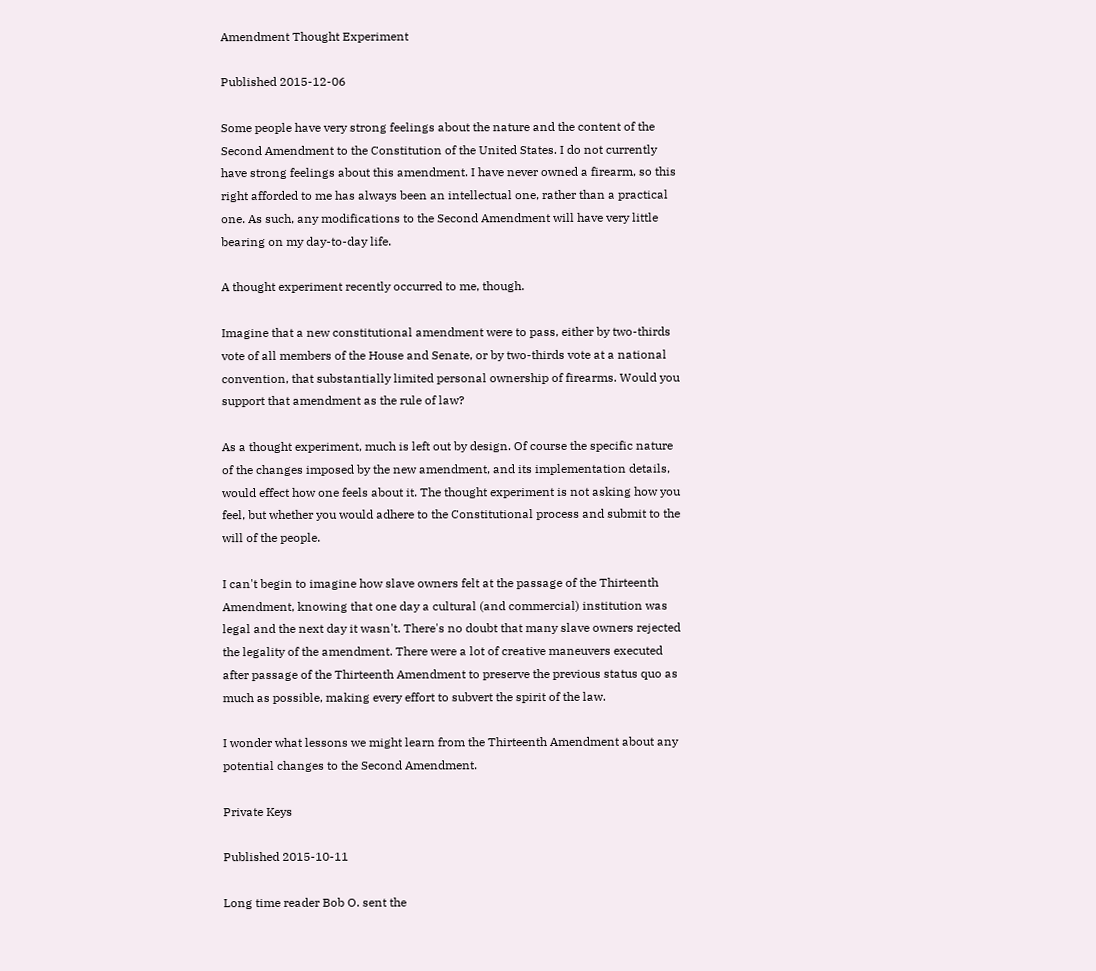Amendment Thought Experiment

Published 2015-12-06

Some people have very strong feelings about the nature and the content of the Second Amendment to the Constitution of the United States. I do not currently have strong feelings about this amendment. I have never owned a firearm, so this right afforded to me has always been an intellectual one, rather than a practical one. As such, any modifications to the Second Amendment will have very little bearing on my day-to-day life.

A thought experiment recently occurred to me, though.

Imagine that a new constitutional amendment were to pass, either by two-thirds vote of all members of the House and Senate, or by two-thirds vote at a national convention, that substantially limited personal ownership of firearms. Would you support that amendment as the rule of law?

As a thought experiment, much is left out by design. Of course the specific nature of the changes imposed by the new amendment, and its implementation details, would effect how one feels about it. The thought experiment is not asking how you feel, but whether you would adhere to the Constitutional process and submit to the will of the people.

I can't begin to imagine how slave owners felt at the passage of the Thirteenth Amendment, knowing that one day a cultural (and commercial) institution was legal and the next day it wasn't. There's no doubt that many slave owners rejected the legality of the amendment. There were a lot of creative maneuvers executed after passage of the Thirteenth Amendment to preserve the previous status quo as much as possible, making every effort to subvert the spirit of the law.

I wonder what lessons we might learn from the Thirteenth Amendment about any potential changes to the Second Amendment.

Private Keys

Published 2015-10-11

Long time reader Bob O. sent the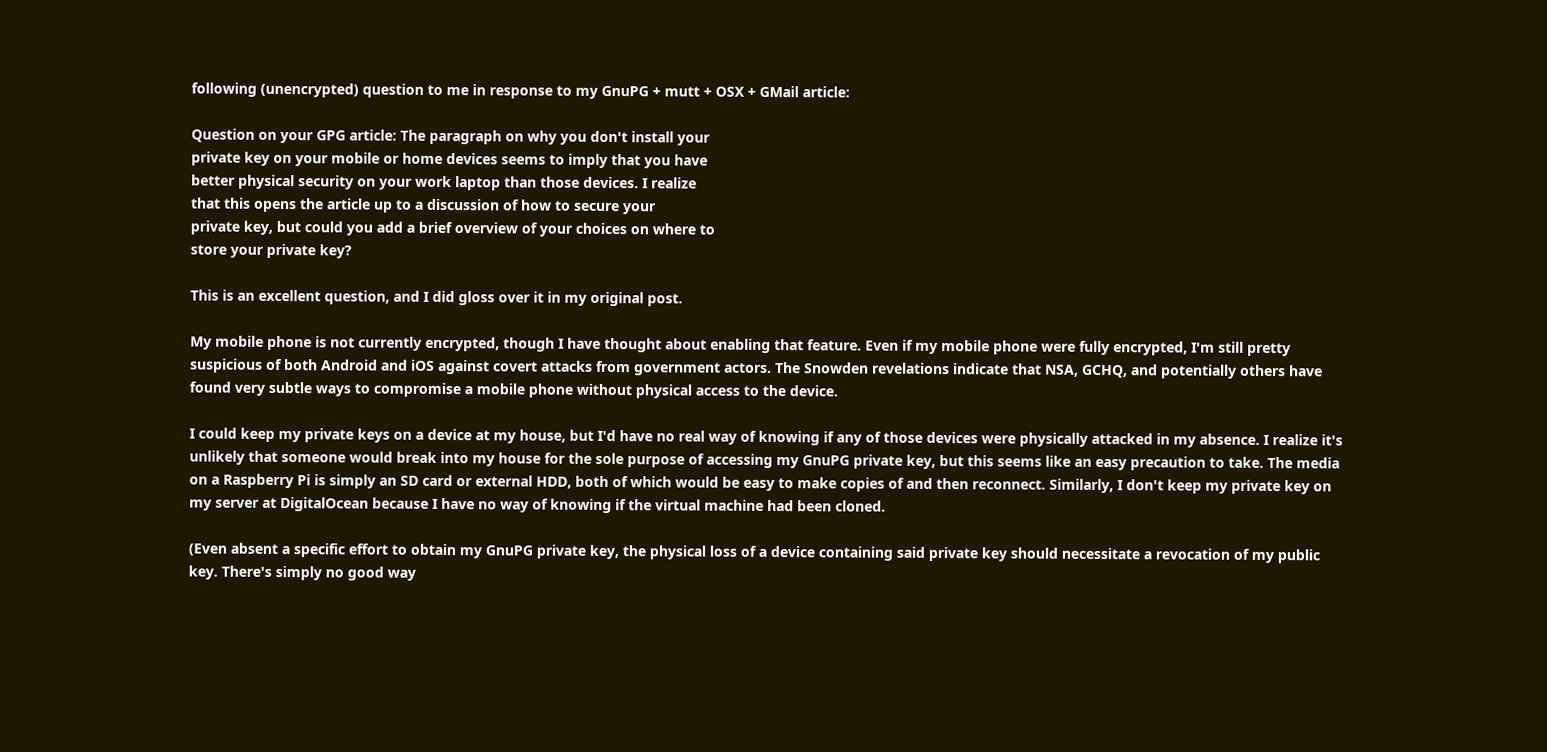following (unencrypted) question to me in response to my GnuPG + mutt + OSX + GMail article:

Question on your GPG article: The paragraph on why you don't install your
private key on your mobile or home devices seems to imply that you have
better physical security on your work laptop than those devices. I realize
that this opens the article up to a discussion of how to secure your
private key, but could you add a brief overview of your choices on where to
store your private key?

This is an excellent question, and I did gloss over it in my original post.

My mobile phone is not currently encrypted, though I have thought about enabling that feature. Even if my mobile phone were fully encrypted, I'm still pretty suspicious of both Android and iOS against covert attacks from government actors. The Snowden revelations indicate that NSA, GCHQ, and potentially others have found very subtle ways to compromise a mobile phone without physical access to the device.

I could keep my private keys on a device at my house, but I'd have no real way of knowing if any of those devices were physically attacked in my absence. I realize it's unlikely that someone would break into my house for the sole purpose of accessing my GnuPG private key, but this seems like an easy precaution to take. The media on a Raspberry Pi is simply an SD card or external HDD, both of which would be easy to make copies of and then reconnect. Similarly, I don't keep my private key on my server at DigitalOcean because I have no way of knowing if the virtual machine had been cloned.

(Even absent a specific effort to obtain my GnuPG private key, the physical loss of a device containing said private key should necessitate a revocation of my public key. There's simply no good way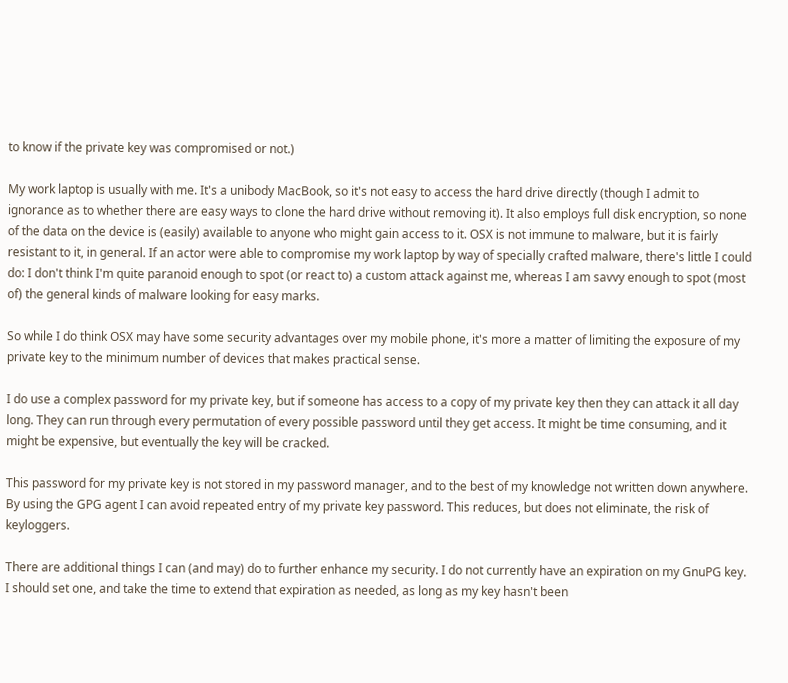to know if the private key was compromised or not.)

My work laptop is usually with me. It's a unibody MacBook, so it's not easy to access the hard drive directly (though I admit to ignorance as to whether there are easy ways to clone the hard drive without removing it). It also employs full disk encryption, so none of the data on the device is (easily) available to anyone who might gain access to it. OSX is not immune to malware, but it is fairly resistant to it, in general. If an actor were able to compromise my work laptop by way of specially crafted malware, there's little I could do: I don't think I'm quite paranoid enough to spot (or react to) a custom attack against me, whereas I am savvy enough to spot (most of) the general kinds of malware looking for easy marks.

So while I do think OSX may have some security advantages over my mobile phone, it's more a matter of limiting the exposure of my private key to the minimum number of devices that makes practical sense.

I do use a complex password for my private key, but if someone has access to a copy of my private key then they can attack it all day long. They can run through every permutation of every possible password until they get access. It might be time consuming, and it might be expensive, but eventually the key will be cracked.

This password for my private key is not stored in my password manager, and to the best of my knowledge not written down anywhere. By using the GPG agent I can avoid repeated entry of my private key password. This reduces, but does not eliminate, the risk of keyloggers.

There are additional things I can (and may) do to further enhance my security. I do not currently have an expiration on my GnuPG key. I should set one, and take the time to extend that expiration as needed, as long as my key hasn't been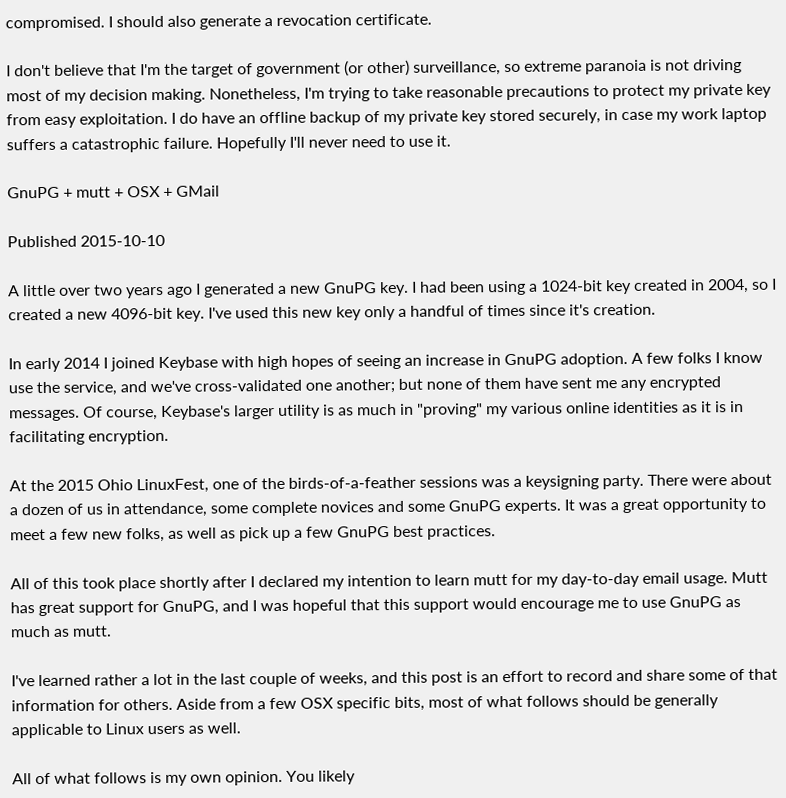compromised. I should also generate a revocation certificate.

I don't believe that I'm the target of government (or other) surveillance, so extreme paranoia is not driving most of my decision making. Nonetheless, I'm trying to take reasonable precautions to protect my private key from easy exploitation. I do have an offline backup of my private key stored securely, in case my work laptop suffers a catastrophic failure. Hopefully I'll never need to use it.

GnuPG + mutt + OSX + GMail

Published 2015-10-10

A little over two years ago I generated a new GnuPG key. I had been using a 1024-bit key created in 2004, so I created a new 4096-bit key. I've used this new key only a handful of times since it's creation.

In early 2014 I joined Keybase with high hopes of seeing an increase in GnuPG adoption. A few folks I know use the service, and we've cross-validated one another; but none of them have sent me any encrypted messages. Of course, Keybase's larger utility is as much in "proving" my various online identities as it is in facilitating encryption.

At the 2015 Ohio LinuxFest, one of the birds-of-a-feather sessions was a keysigning party. There were about a dozen of us in attendance, some complete novices and some GnuPG experts. It was a great opportunity to meet a few new folks, as well as pick up a few GnuPG best practices.

All of this took place shortly after I declared my intention to learn mutt for my day-to-day email usage. Mutt has great support for GnuPG, and I was hopeful that this support would encourage me to use GnuPG as much as mutt.

I've learned rather a lot in the last couple of weeks, and this post is an effort to record and share some of that information for others. Aside from a few OSX specific bits, most of what follows should be generally applicable to Linux users as well.

All of what follows is my own opinion. You likely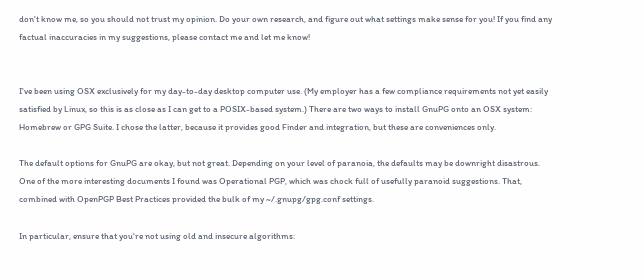don't know me, so you should not trust my opinion. Do your own research, and figure out what settings make sense for you! If you find any factual inaccuracies in my suggestions, please contact me and let me know!


I've been using OSX exclusively for my day-to-day desktop computer use. (My employer has a few compliance requirements not yet easily satisfied by Linux, so this is as close as I can get to a POSIX-based system.) There are two ways to install GnuPG onto an OSX system: Homebrew or GPG Suite. I chose the latter, because it provides good Finder and integration, but these are conveniences only.

The default options for GnuPG are okay, but not great. Depending on your level of paranoia, the defaults may be downright disastrous. One of the more interesting documents I found was Operational PGP, which was chock full of usefully paranoid suggestions. That, combined with OpenPGP Best Practices provided the bulk of my ~/.gnupg/gpg.conf settings.

In particular, ensure that you're not using old and insecure algorithms: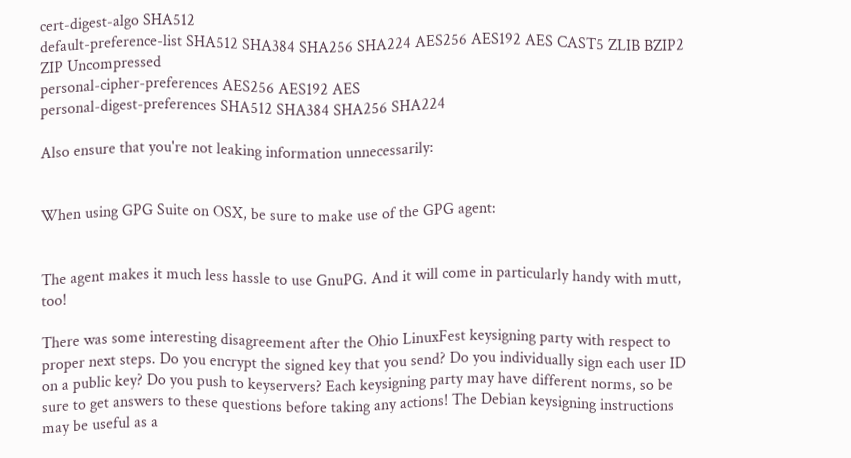cert-digest-algo SHA512
default-preference-list SHA512 SHA384 SHA256 SHA224 AES256 AES192 AES CAST5 ZLIB BZIP2 ZIP Uncompressed
personal-cipher-preferences AES256 AES192 AES
personal-digest-preferences SHA512 SHA384 SHA256 SHA224

Also ensure that you're not leaking information unnecessarily:


When using GPG Suite on OSX, be sure to make use of the GPG agent:


The agent makes it much less hassle to use GnuPG. And it will come in particularly handy with mutt, too!

There was some interesting disagreement after the Ohio LinuxFest keysigning party with respect to proper next steps. Do you encrypt the signed key that you send? Do you individually sign each user ID on a public key? Do you push to keyservers? Each keysigning party may have different norms, so be sure to get answers to these questions before taking any actions! The Debian keysigning instructions may be useful as a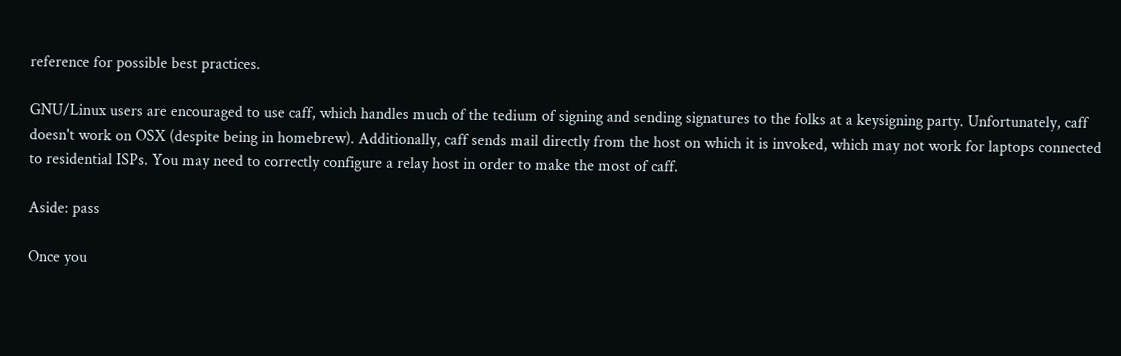reference for possible best practices.

GNU/Linux users are encouraged to use caff, which handles much of the tedium of signing and sending signatures to the folks at a keysigning party. Unfortunately, caff doesn't work on OSX (despite being in homebrew). Additionally, caff sends mail directly from the host on which it is invoked, which may not work for laptops connected to residential ISPs. You may need to correctly configure a relay host in order to make the most of caff.

Aside: pass

Once you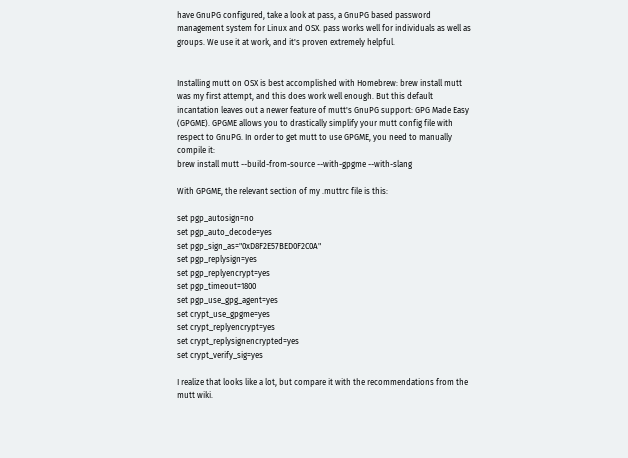have GnuPG configured, take a look at pass, a GnuPG based password management system for Linux and OSX. pass works well for individuals as well as groups. We use it at work, and it's proven extremely helpful.


Installing mutt on OSX is best accomplished with Homebrew: brew install mutt was my first attempt, and this does work well enough. But this default incantation leaves out a newer feature of mutt's GnuPG support: GPG Made Easy (GPGME). GPGME allows you to drastically simplify your mutt config file with respect to GnuPG. In order to get mutt to use GPGME, you need to manually compile it:
brew install mutt --build-from-source --with-gpgme --with-slang

With GPGME, the relevant section of my .muttrc file is this:

set pgp_autosign=no
set pgp_auto_decode=yes
set pgp_sign_as="0xD8F2E57BED0F2C0A"
set pgp_replysign=yes
set pgp_replyencrypt=yes
set pgp_timeout=1800
set pgp_use_gpg_agent=yes
set crypt_use_gpgme=yes
set crypt_replyencrypt=yes
set crypt_replysignencrypted=yes
set crypt_verify_sig=yes

I realize that looks like a lot, but compare it with the recommendations from the mutt wiki.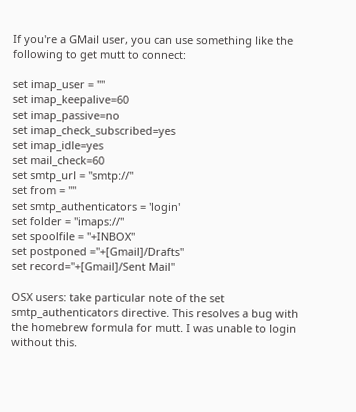If you're a GMail user, you can use something like the following to get mutt to connect:

set imap_user = ""
set imap_keepalive=60
set imap_passive=no
set imap_check_subscribed=yes
set imap_idle=yes
set mail_check=60
set smtp_url = "smtp://"
set from = ""
set smtp_authenticators = 'login'
set folder = "imaps://"
set spoolfile = "+INBOX"
set postponed ="+[Gmail]/Drafts"
set record="+[Gmail]/Sent Mail"

OSX users: take particular note of the set smtp_authenticators directive. This resolves a bug with the homebrew formula for mutt. I was unable to login without this.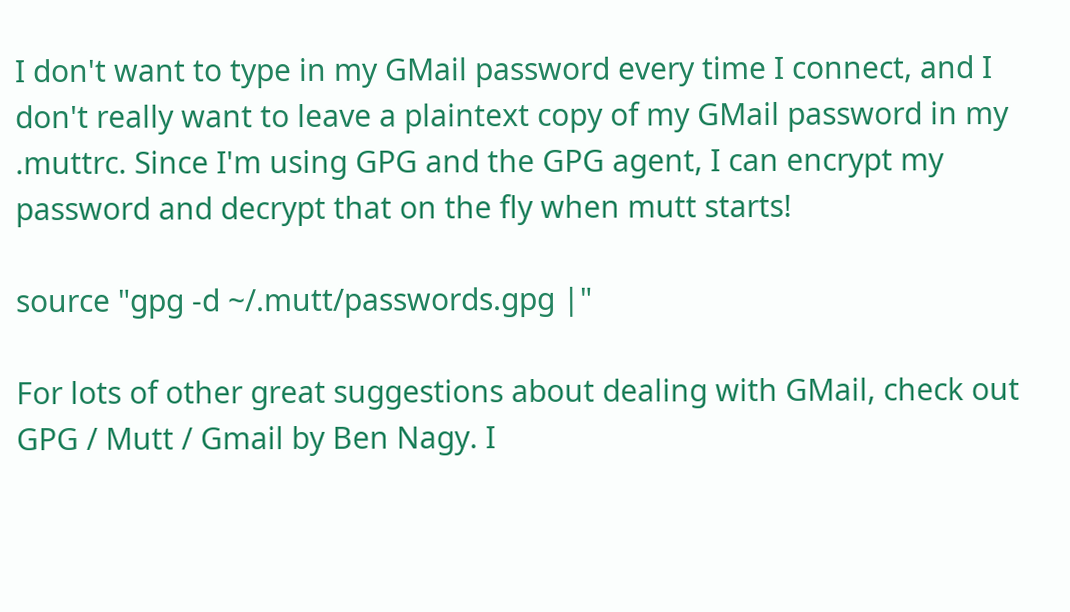I don't want to type in my GMail password every time I connect, and I don't really want to leave a plaintext copy of my GMail password in my .muttrc. Since I'm using GPG and the GPG agent, I can encrypt my password and decrypt that on the fly when mutt starts!

source "gpg -d ~/.mutt/passwords.gpg |"

For lots of other great suggestions about dealing with GMail, check out GPG / Mutt / Gmail by Ben Nagy. I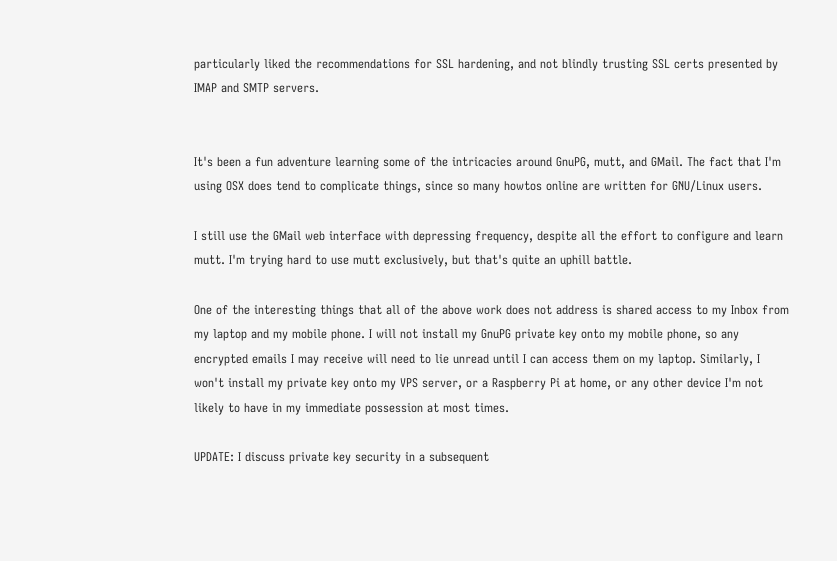particularly liked the recommendations for SSL hardening, and not blindly trusting SSL certs presented by IMAP and SMTP servers.


It's been a fun adventure learning some of the intricacies around GnuPG, mutt, and GMail. The fact that I'm using OSX does tend to complicate things, since so many howtos online are written for GNU/Linux users.

I still use the GMail web interface with depressing frequency, despite all the effort to configure and learn mutt. I'm trying hard to use mutt exclusively, but that's quite an uphill battle.

One of the interesting things that all of the above work does not address is shared access to my Inbox from my laptop and my mobile phone. I will not install my GnuPG private key onto my mobile phone, so any encrypted emails I may receive will need to lie unread until I can access them on my laptop. Similarly, I won't install my private key onto my VPS server, or a Raspberry Pi at home, or any other device I'm not likely to have in my immediate possession at most times.

UPDATE: I discuss private key security in a subsequent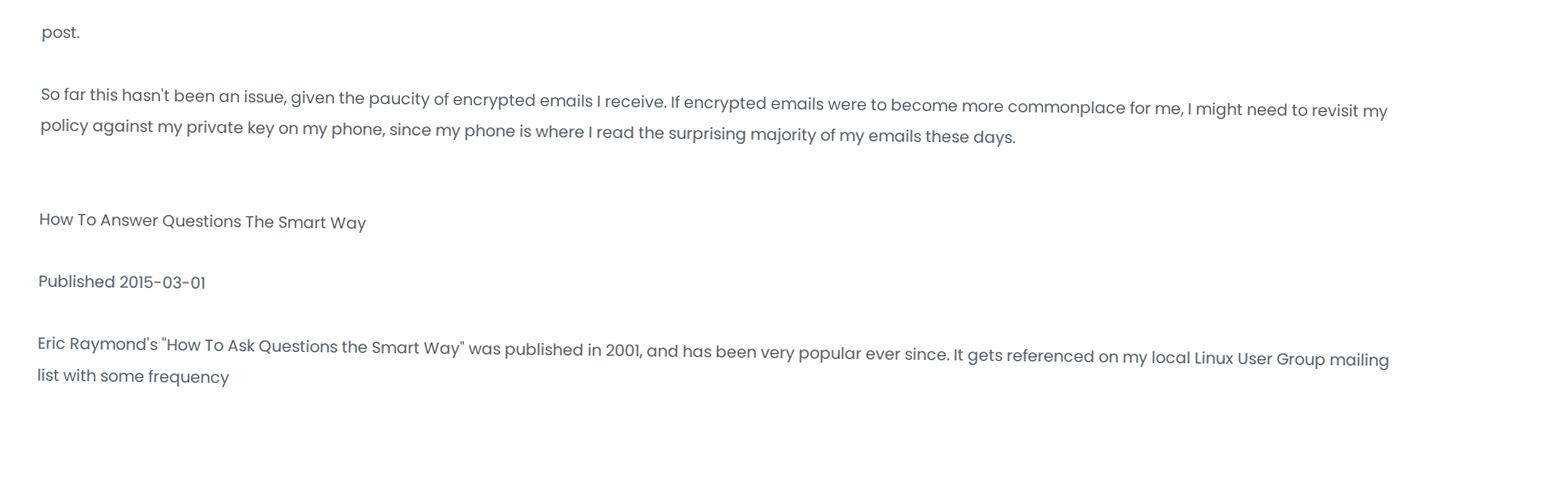post.

So far this hasn't been an issue, given the paucity of encrypted emails I receive. If encrypted emails were to become more commonplace for me, I might need to revisit my policy against my private key on my phone, since my phone is where I read the surprising majority of my emails these days.


How To Answer Questions The Smart Way

Published 2015-03-01

Eric Raymond's "How To Ask Questions the Smart Way" was published in 2001, and has been very popular ever since. It gets referenced on my local Linux User Group mailing list with some frequency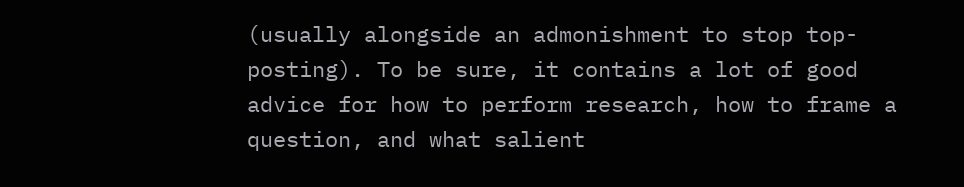(usually alongside an admonishment to stop top-posting). To be sure, it contains a lot of good advice for how to perform research, how to frame a question, and what salient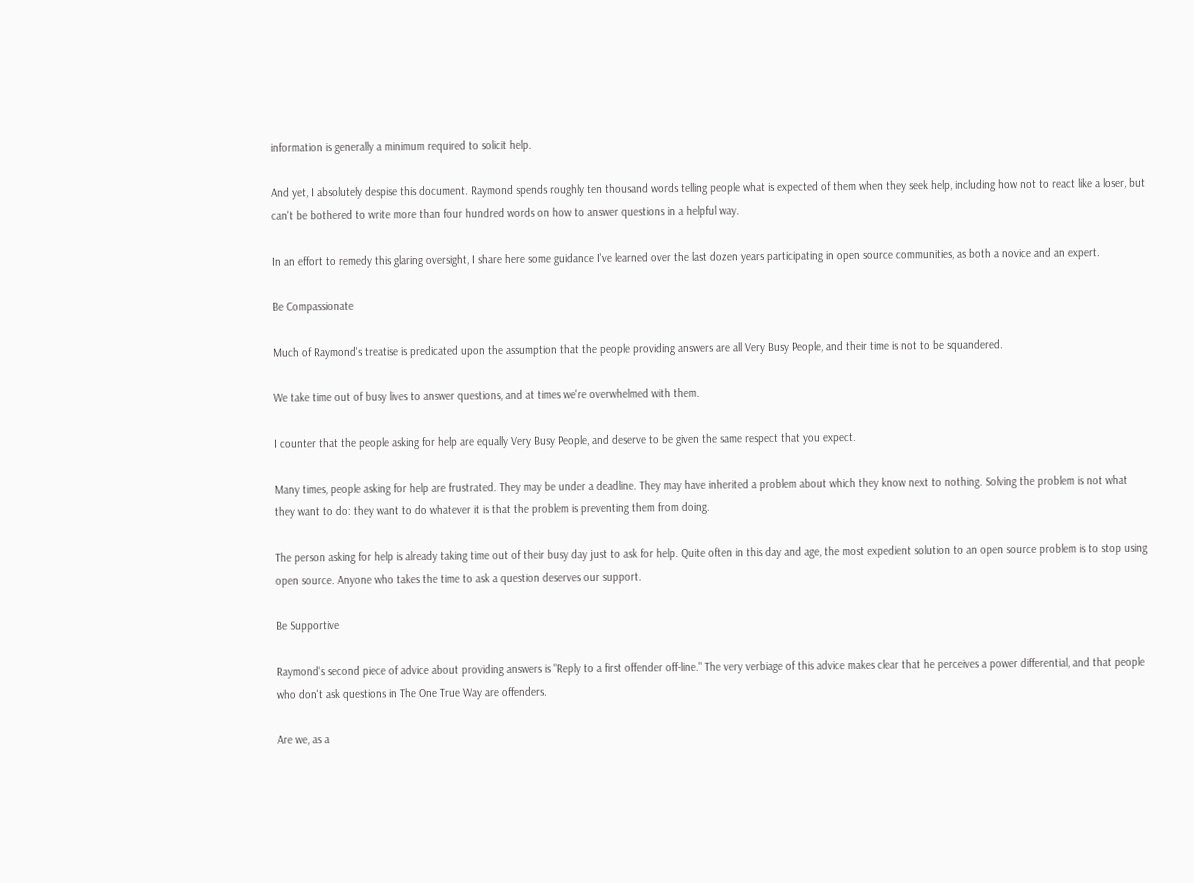information is generally a minimum required to solicit help.

And yet, I absolutely despise this document. Raymond spends roughly ten thousand words telling people what is expected of them when they seek help, including how not to react like a loser, but can't be bothered to write more than four hundred words on how to answer questions in a helpful way.

In an effort to remedy this glaring oversight, I share here some guidance I've learned over the last dozen years participating in open source communities, as both a novice and an expert.

Be Compassionate

Much of Raymond's treatise is predicated upon the assumption that the people providing answers are all Very Busy People, and their time is not to be squandered.

We take time out of busy lives to answer questions, and at times we're overwhelmed with them.

I counter that the people asking for help are equally Very Busy People, and deserve to be given the same respect that you expect.

Many times, people asking for help are frustrated. They may be under a deadline. They may have inherited a problem about which they know next to nothing. Solving the problem is not what they want to do: they want to do whatever it is that the problem is preventing them from doing.

The person asking for help is already taking time out of their busy day just to ask for help. Quite often in this day and age, the most expedient solution to an open source problem is to stop using open source. Anyone who takes the time to ask a question deserves our support.

Be Supportive

Raymond's second piece of advice about providing answers is "Reply to a first offender off-line." The very verbiage of this advice makes clear that he perceives a power differential, and that people who don't ask questions in The One True Way are offenders.

Are we, as a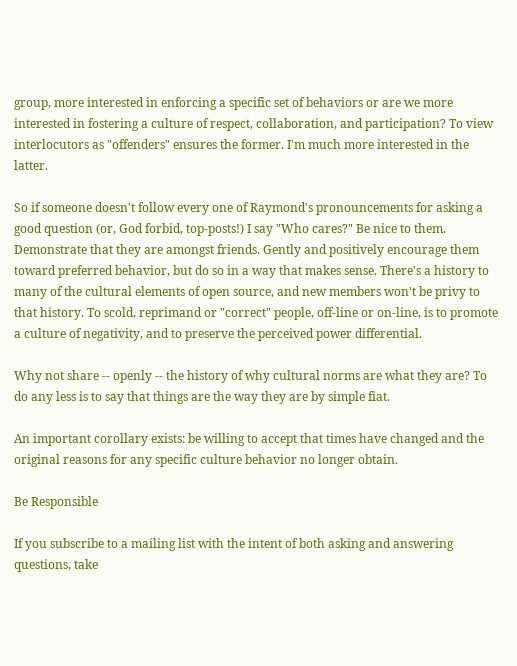group, more interested in enforcing a specific set of behaviors or are we more interested in fostering a culture of respect, collaboration, and participation? To view interlocutors as "offenders" ensures the former. I'm much more interested in the latter.

So if someone doesn't follow every one of Raymond's pronouncements for asking a good question (or, God forbid, top-posts!) I say "Who cares?" Be nice to them. Demonstrate that they are amongst friends. Gently and positively encourage them toward preferred behavior, but do so in a way that makes sense. There's a history to many of the cultural elements of open source, and new members won't be privy to that history. To scold, reprimand or "correct" people, off-line or on-line, is to promote a culture of negativity, and to preserve the perceived power differential.

Why not share -- openly -- the history of why cultural norms are what they are? To do any less is to say that things are the way they are by simple fiat.

An important corollary exists: be willing to accept that times have changed and the original reasons for any specific culture behavior no longer obtain.

Be Responsible

If you subscribe to a mailing list with the intent of both asking and answering questions, take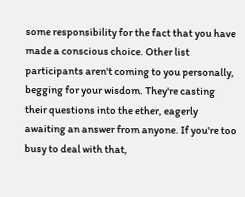some responsibility for the fact that you have made a conscious choice. Other list participants aren't coming to you personally, begging for your wisdom. They're casting their questions into the ether, eagerly awaiting an answer from anyone. If you're too busy to deal with that,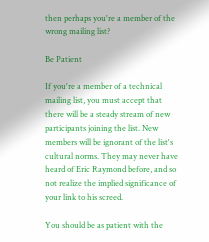then perhaps you're a member of the wrong mailing list?

Be Patient

If you're a member of a technical mailing list, you must accept that there will be a steady stream of new participants joining the list. New members will be ignorant of the list's cultural norms. They may never have heard of Eric Raymond before, and so not realize the implied significance of your link to his screed.

You should be as patient with the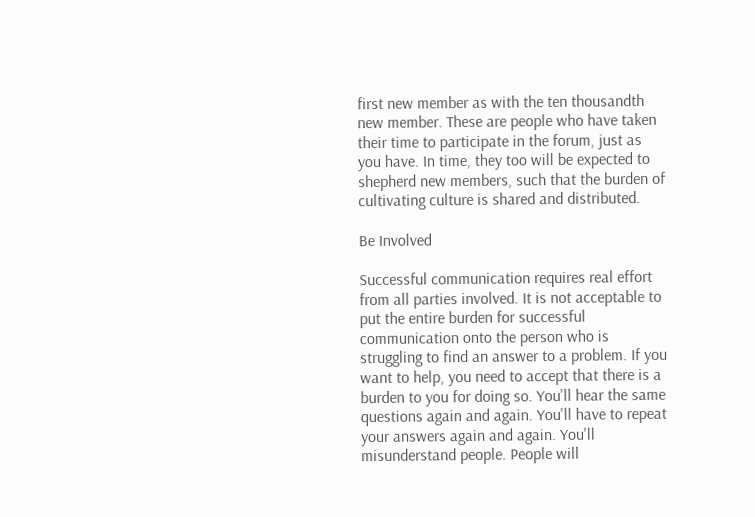first new member as with the ten thousandth new member. These are people who have taken their time to participate in the forum, just as you have. In time, they too will be expected to shepherd new members, such that the burden of cultivating culture is shared and distributed.

Be Involved

Successful communication requires real effort from all parties involved. It is not acceptable to put the entire burden for successful communication onto the person who is struggling to find an answer to a problem. If you want to help, you need to accept that there is a burden to you for doing so. You'll hear the same questions again and again. You'll have to repeat your answers again and again. You'll misunderstand people. People will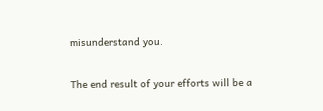misunderstand you.

The end result of your efforts will be a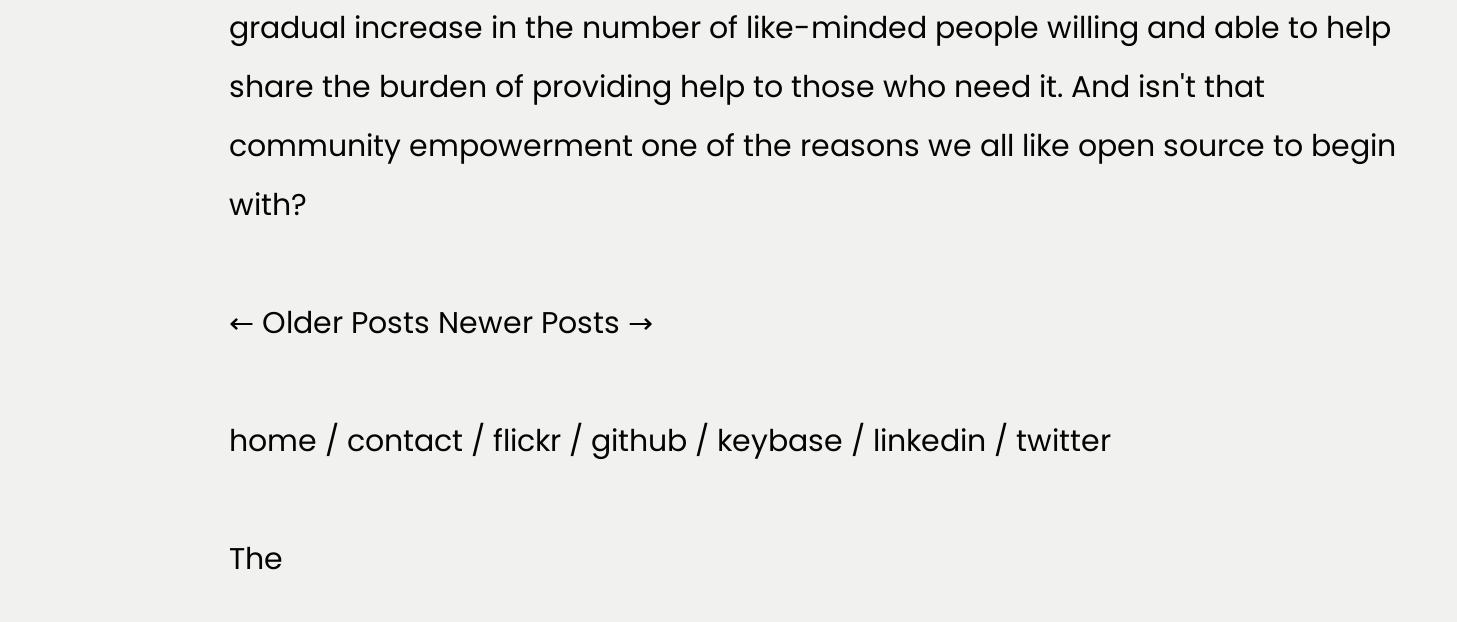gradual increase in the number of like-minded people willing and able to help share the burden of providing help to those who need it. And isn't that community empowerment one of the reasons we all like open source to begin with?

← Older Posts Newer Posts →

home / contact / flickr / github / keybase / linkedin / twitter

The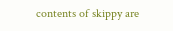contents of skippy are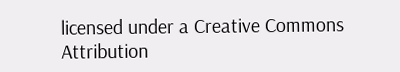licensed under a Creative Commons Attribution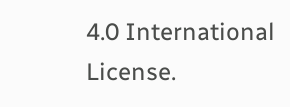4.0 International License.